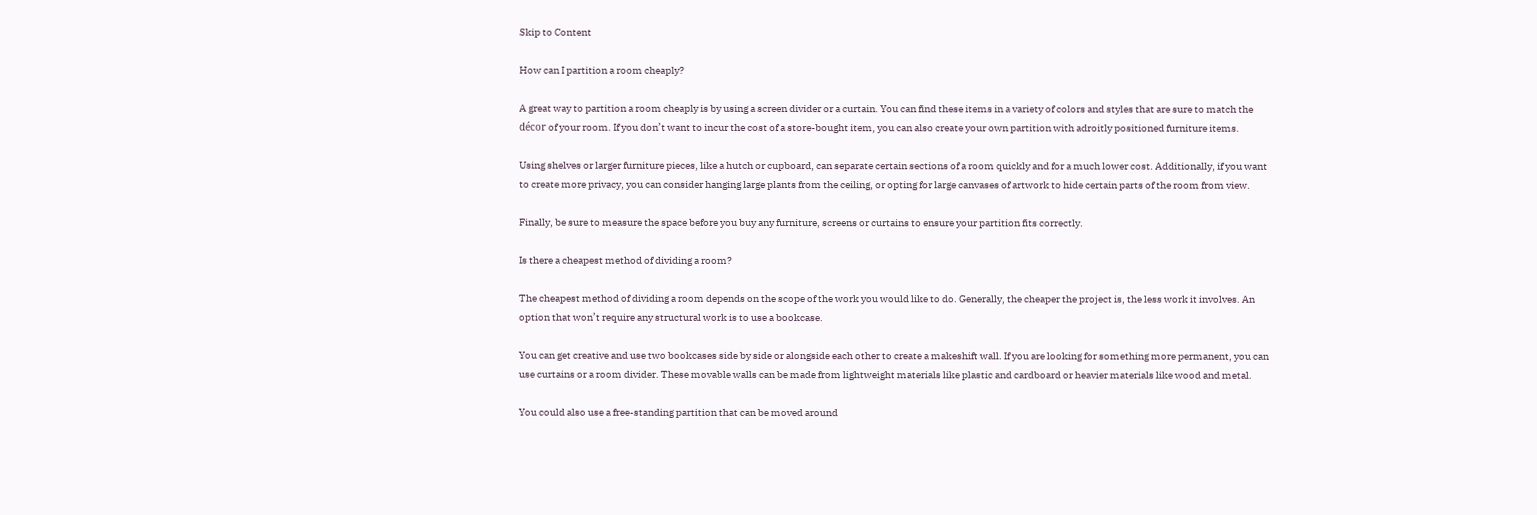Skip to Content

How can I partition a room cheaply?

A great way to partition a room cheaply is by using a screen divider or a curtain. You can find these items in a variety of colors and styles that are sure to match the décor of your room. If you don’t want to incur the cost of a store-bought item, you can also create your own partition with adroitly positioned furniture items.

Using shelves or larger furniture pieces, like a hutch or cupboard, can separate certain sections of a room quickly and for a much lower cost. Additionally, if you want to create more privacy, you can consider hanging large plants from the ceiling, or opting for large canvases of artwork to hide certain parts of the room from view.

Finally, be sure to measure the space before you buy any furniture, screens or curtains to ensure your partition fits correctly.

Is there a cheapest method of dividing a room?

The cheapest method of dividing a room depends on the scope of the work you would like to do. Generally, the cheaper the project is, the less work it involves. An option that won’t require any structural work is to use a bookcase.

You can get creative and use two bookcases side by side or alongside each other to create a makeshift wall. If you are looking for something more permanent, you can use curtains or a room divider. These movable walls can be made from lightweight materials like plastic and cardboard or heavier materials like wood and metal.

You could also use a free-standing partition that can be moved around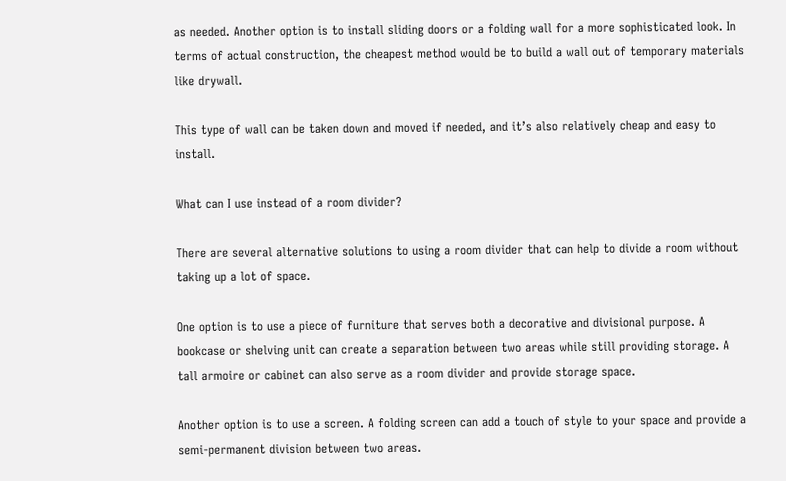as needed. Another option is to install sliding doors or a folding wall for a more sophisticated look. In terms of actual construction, the cheapest method would be to build a wall out of temporary materials like drywall.

This type of wall can be taken down and moved if needed, and it’s also relatively cheap and easy to install.

What can I use instead of a room divider?

There are several alternative solutions to using a room divider that can help to divide a room without taking up a lot of space.

One option is to use a piece of furniture that serves both a decorative and divisional purpose. A bookcase or shelving unit can create a separation between two areas while still providing storage. A tall armoire or cabinet can also serve as a room divider and provide storage space.

Another option is to use a screen. A folding screen can add a touch of style to your space and provide a semi-permanent division between two areas.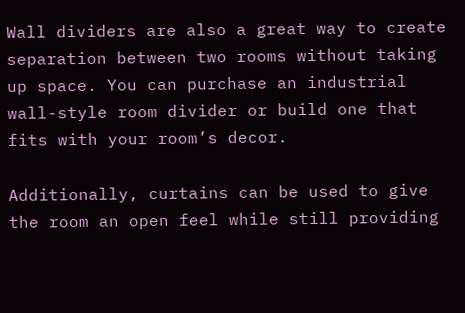Wall dividers are also a great way to create separation between two rooms without taking up space. You can purchase an industrial wall-style room divider or build one that fits with your room’s decor.

Additionally, curtains can be used to give the room an open feel while still providing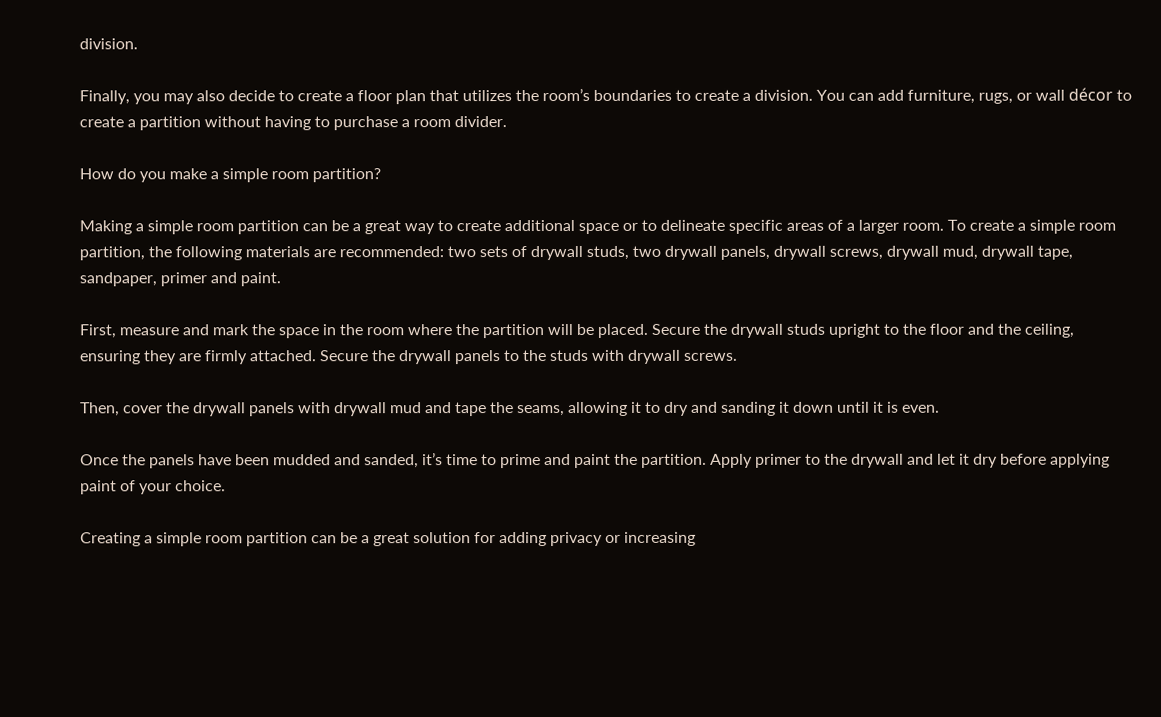division.

Finally, you may also decide to create a floor plan that utilizes the room’s boundaries to create a division. You can add furniture, rugs, or wall décor to create a partition without having to purchase a room divider.

How do you make a simple room partition?

Making a simple room partition can be a great way to create additional space or to delineate specific areas of a larger room. To create a simple room partition, the following materials are recommended: two sets of drywall studs, two drywall panels, drywall screws, drywall mud, drywall tape, sandpaper, primer and paint.

First, measure and mark the space in the room where the partition will be placed. Secure the drywall studs upright to the floor and the ceiling, ensuring they are firmly attached. Secure the drywall panels to the studs with drywall screws.

Then, cover the drywall panels with drywall mud and tape the seams, allowing it to dry and sanding it down until it is even.

Once the panels have been mudded and sanded, it’s time to prime and paint the partition. Apply primer to the drywall and let it dry before applying paint of your choice.

Creating a simple room partition can be a great solution for adding privacy or increasing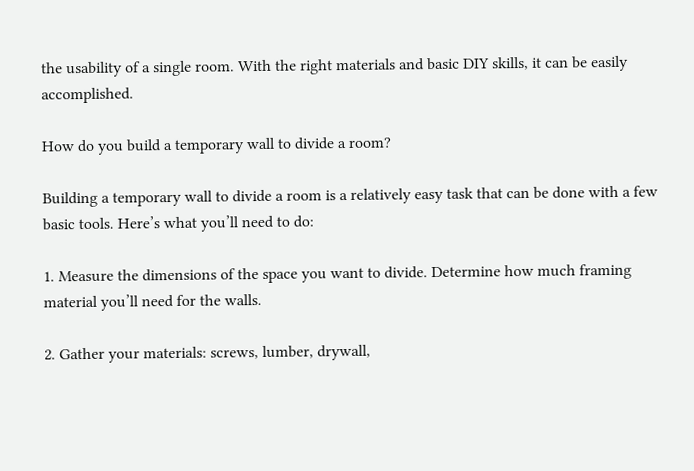the usability of a single room. With the right materials and basic DIY skills, it can be easily accomplished.

How do you build a temporary wall to divide a room?

Building a temporary wall to divide a room is a relatively easy task that can be done with a few basic tools. Here’s what you’ll need to do:

1. Measure the dimensions of the space you want to divide. Determine how much framing material you’ll need for the walls.

2. Gather your materials: screws, lumber, drywall,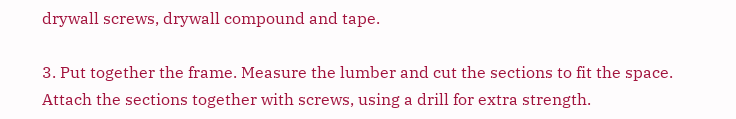drywall screws, drywall compound and tape.

3. Put together the frame. Measure the lumber and cut the sections to fit the space. Attach the sections together with screws, using a drill for extra strength.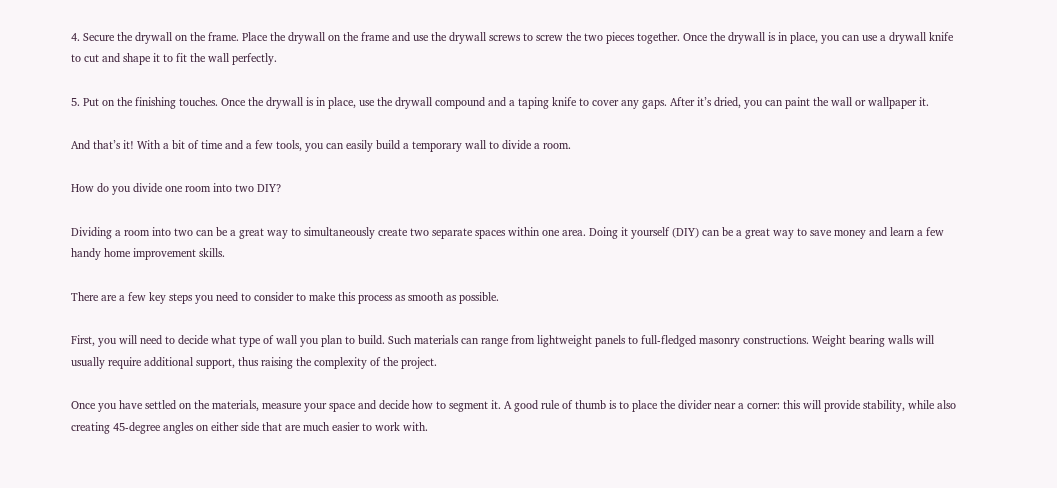4. Secure the drywall on the frame. Place the drywall on the frame and use the drywall screws to screw the two pieces together. Once the drywall is in place, you can use a drywall knife to cut and shape it to fit the wall perfectly.

5. Put on the finishing touches. Once the drywall is in place, use the drywall compound and a taping knife to cover any gaps. After it’s dried, you can paint the wall or wallpaper it.

And that’s it! With a bit of time and a few tools, you can easily build a temporary wall to divide a room.

How do you divide one room into two DIY?

Dividing a room into two can be a great way to simultaneously create two separate spaces within one area. Doing it yourself (DIY) can be a great way to save money and learn a few handy home improvement skills.

There are a few key steps you need to consider to make this process as smooth as possible.

First, you will need to decide what type of wall you plan to build. Such materials can range from lightweight panels to full-fledged masonry constructions. Weight bearing walls will usually require additional support, thus raising the complexity of the project.

Once you have settled on the materials, measure your space and decide how to segment it. A good rule of thumb is to place the divider near a corner: this will provide stability, while also creating 45-degree angles on either side that are much easier to work with.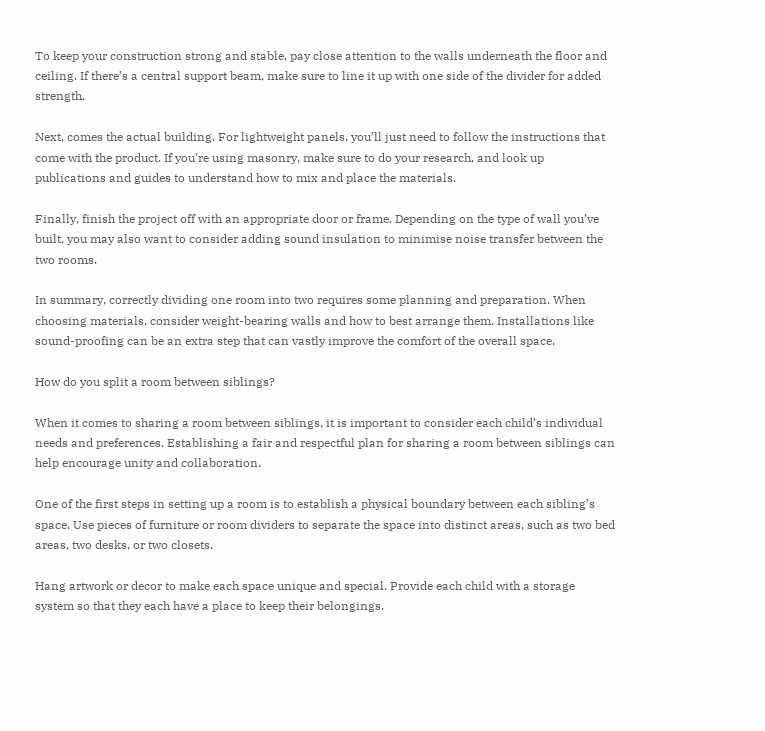To keep your construction strong and stable, pay close attention to the walls underneath the floor and ceiling. If there’s a central support beam, make sure to line it up with one side of the divider for added strength.

Next, comes the actual building. For lightweight panels, you’ll just need to follow the instructions that come with the product. If you’re using masonry, make sure to do your research, and look up publications and guides to understand how to mix and place the materials.

Finally, finish the project off with an appropriate door or frame. Depending on the type of wall you’ve built, you may also want to consider adding sound insulation to minimise noise transfer between the two rooms.

In summary, correctly dividing one room into two requires some planning and preparation. When choosing materials, consider weight-bearing walls and how to best arrange them. Installations like sound-proofing can be an extra step that can vastly improve the comfort of the overall space.

How do you split a room between siblings?

When it comes to sharing a room between siblings, it is important to consider each child’s individual needs and preferences. Establishing a fair and respectful plan for sharing a room between siblings can help encourage unity and collaboration.

One of the first steps in setting up a room is to establish a physical boundary between each sibling’s space. Use pieces of furniture or room dividers to separate the space into distinct areas, such as two bed areas, two desks, or two closets.

Hang artwork or decor to make each space unique and special. Provide each child with a storage system so that they each have a place to keep their belongings.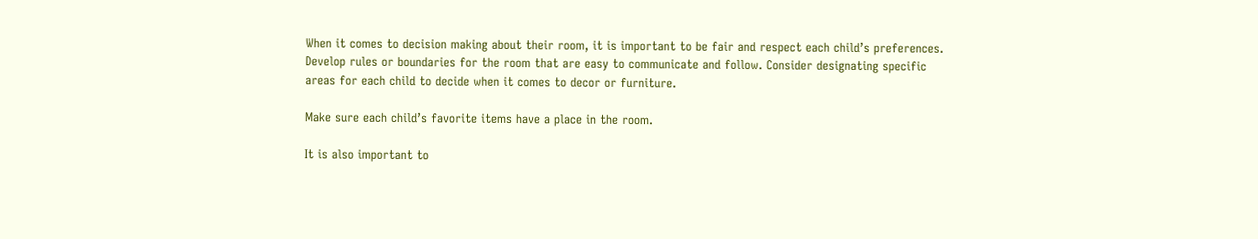When it comes to decision making about their room, it is important to be fair and respect each child’s preferences. Develop rules or boundaries for the room that are easy to communicate and follow. Consider designating specific areas for each child to decide when it comes to decor or furniture.

Make sure each child’s favorite items have a place in the room.

It is also important to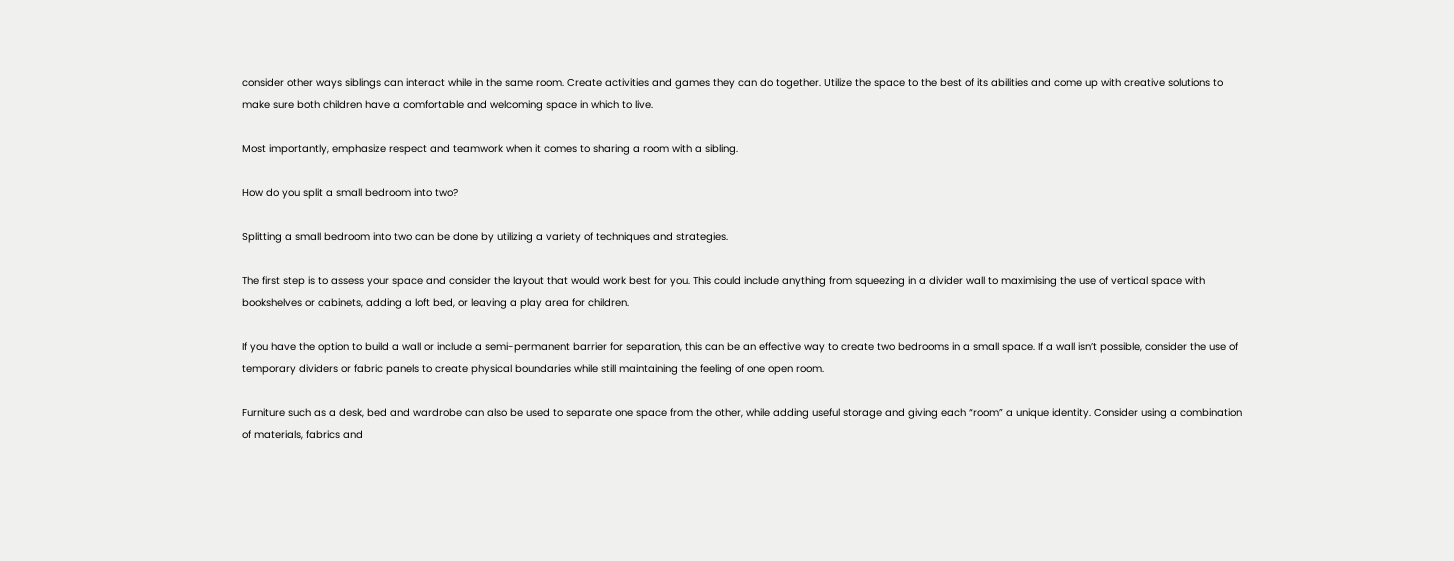consider other ways siblings can interact while in the same room. Create activities and games they can do together. Utilize the space to the best of its abilities and come up with creative solutions to make sure both children have a comfortable and welcoming space in which to live.

Most importantly, emphasize respect and teamwork when it comes to sharing a room with a sibling.

How do you split a small bedroom into two?

Splitting a small bedroom into two can be done by utilizing a variety of techniques and strategies.

The first step is to assess your space and consider the layout that would work best for you. This could include anything from squeezing in a divider wall to maximising the use of vertical space with bookshelves or cabinets, adding a loft bed, or leaving a play area for children.

If you have the option to build a wall or include a semi-permanent barrier for separation, this can be an effective way to create two bedrooms in a small space. If a wall isn’t possible, consider the use of temporary dividers or fabric panels to create physical boundaries while still maintaining the feeling of one open room.

Furniture such as a desk, bed and wardrobe can also be used to separate one space from the other, while adding useful storage and giving each “room” a unique identity. Consider using a combination of materials, fabrics and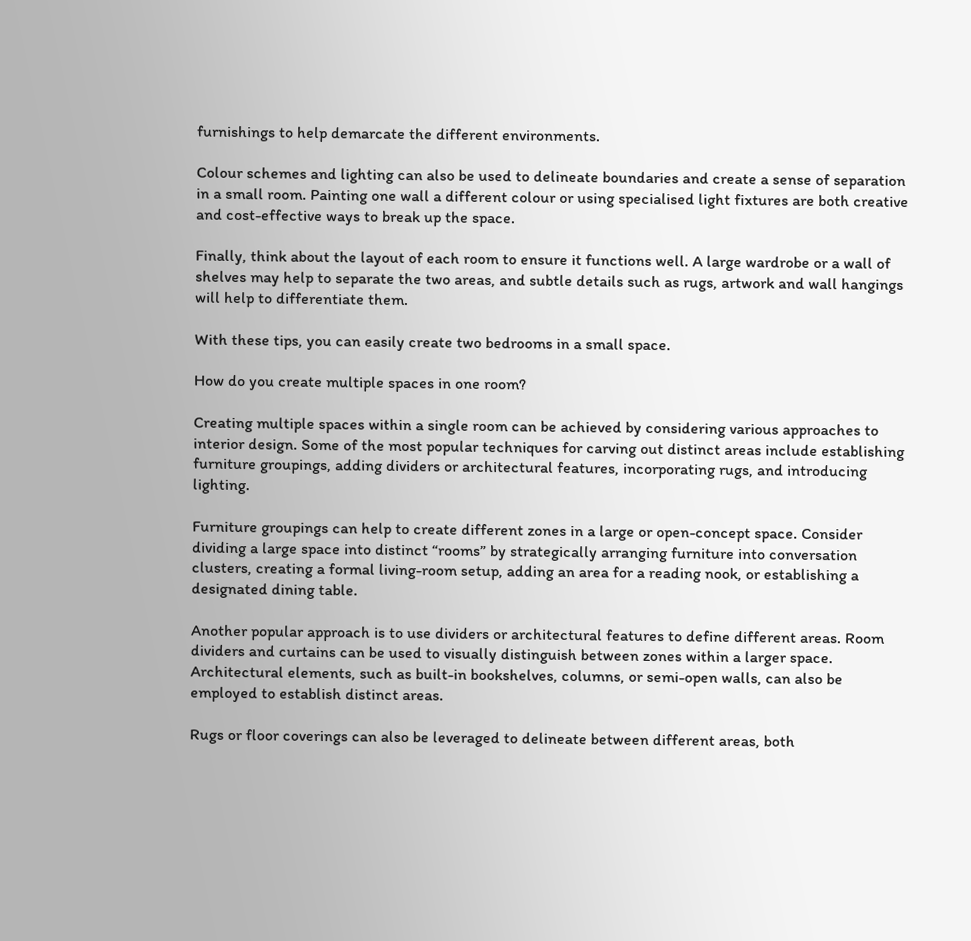furnishings to help demarcate the different environments.

Colour schemes and lighting can also be used to delineate boundaries and create a sense of separation in a small room. Painting one wall a different colour or using specialised light fixtures are both creative and cost-effective ways to break up the space.

Finally, think about the layout of each room to ensure it functions well. A large wardrobe or a wall of shelves may help to separate the two areas, and subtle details such as rugs, artwork and wall hangings will help to differentiate them.

With these tips, you can easily create two bedrooms in a small space.

How do you create multiple spaces in one room?

Creating multiple spaces within a single room can be achieved by considering various approaches to interior design. Some of the most popular techniques for carving out distinct areas include establishing furniture groupings, adding dividers or architectural features, incorporating rugs, and introducing lighting.

Furniture groupings can help to create different zones in a large or open-concept space. Consider dividing a large space into distinct “rooms” by strategically arranging furniture into conversation clusters, creating a formal living-room setup, adding an area for a reading nook, or establishing a designated dining table.

Another popular approach is to use dividers or architectural features to define different areas. Room dividers and curtains can be used to visually distinguish between zones within a larger space. Architectural elements, such as built-in bookshelves, columns, or semi-open walls, can also be employed to establish distinct areas.

Rugs or floor coverings can also be leveraged to delineate between different areas, both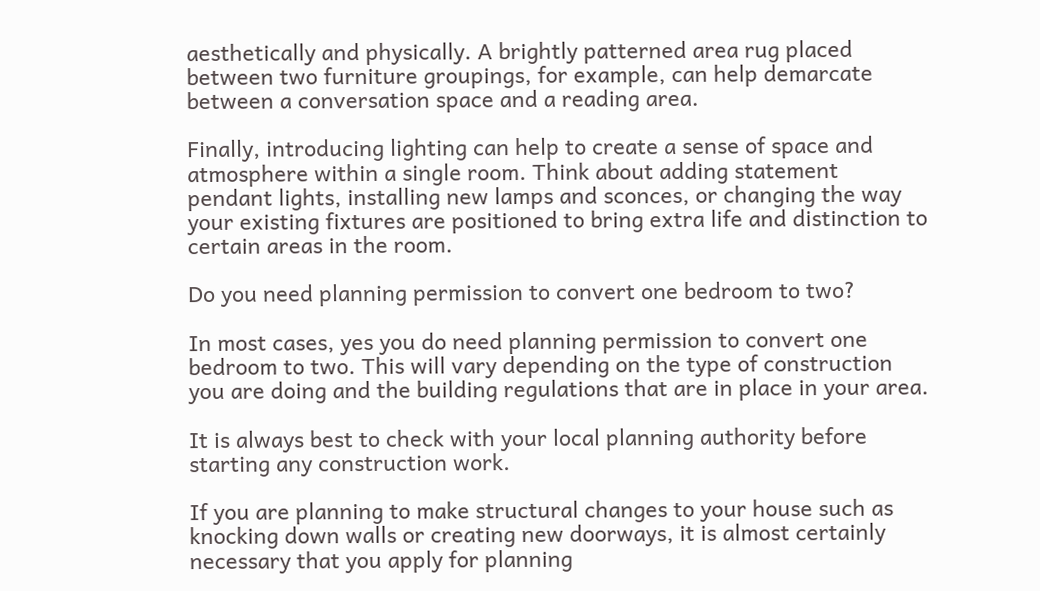aesthetically and physically. A brightly patterned area rug placed between two furniture groupings, for example, can help demarcate between a conversation space and a reading area.

Finally, introducing lighting can help to create a sense of space and atmosphere within a single room. Think about adding statement pendant lights, installing new lamps and sconces, or changing the way your existing fixtures are positioned to bring extra life and distinction to certain areas in the room.

Do you need planning permission to convert one bedroom to two?

In most cases, yes you do need planning permission to convert one bedroom to two. This will vary depending on the type of construction you are doing and the building regulations that are in place in your area.

It is always best to check with your local planning authority before starting any construction work.

If you are planning to make structural changes to your house such as knocking down walls or creating new doorways, it is almost certainly necessary that you apply for planning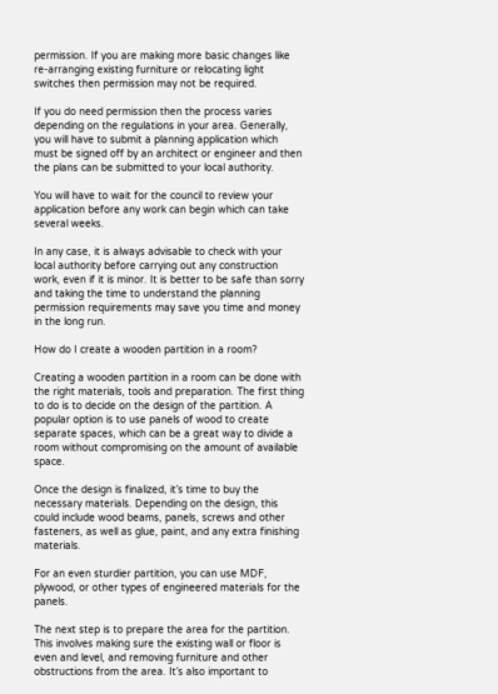permission. If you are making more basic changes like re-arranging existing furniture or relocating light switches then permission may not be required.

If you do need permission then the process varies depending on the regulations in your area. Generally, you will have to submit a planning application which must be signed off by an architect or engineer and then the plans can be submitted to your local authority.

You will have to wait for the council to review your application before any work can begin which can take several weeks.

In any case, it is always advisable to check with your local authority before carrying out any construction work, even if it is minor. It is better to be safe than sorry and taking the time to understand the planning permission requirements may save you time and money in the long run.

How do I create a wooden partition in a room?

Creating a wooden partition in a room can be done with the right materials, tools and preparation. The first thing to do is to decide on the design of the partition. A popular option is to use panels of wood to create separate spaces, which can be a great way to divide a room without compromising on the amount of available space.

Once the design is finalized, it’s time to buy the necessary materials. Depending on the design, this could include wood beams, panels, screws and other fasteners, as well as glue, paint, and any extra finishing materials.

For an even sturdier partition, you can use MDF, plywood, or other types of engineered materials for the panels.

The next step is to prepare the area for the partition. This involves making sure the existing wall or floor is even and level, and removing furniture and other obstructions from the area. It’s also important to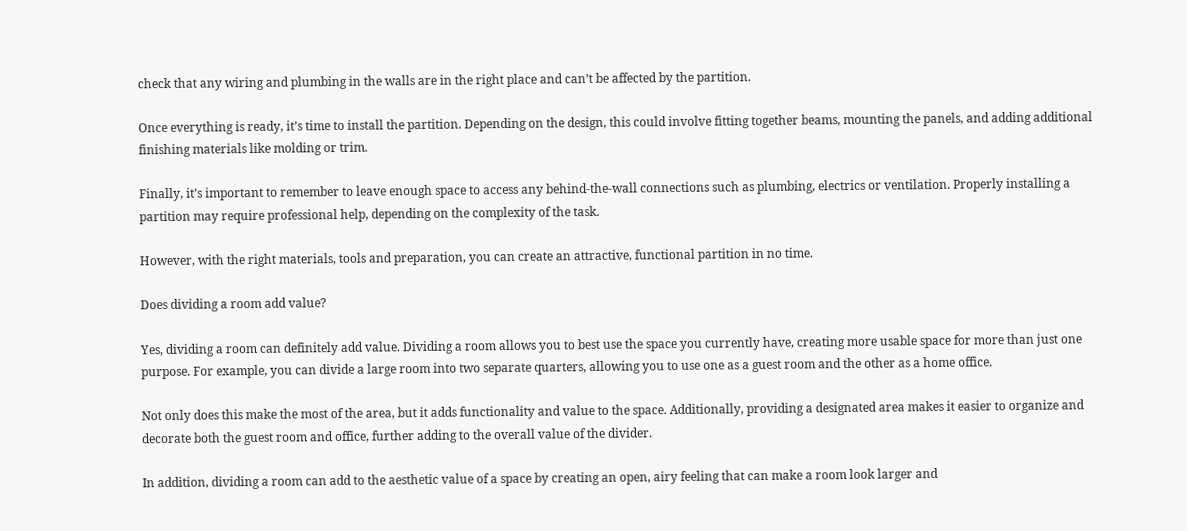check that any wiring and plumbing in the walls are in the right place and can’t be affected by the partition.

Once everything is ready, it’s time to install the partition. Depending on the design, this could involve fitting together beams, mounting the panels, and adding additional finishing materials like molding or trim.

Finally, it’s important to remember to leave enough space to access any behind-the-wall connections such as plumbing, electrics or ventilation. Properly installing a partition may require professional help, depending on the complexity of the task.

However, with the right materials, tools and preparation, you can create an attractive, functional partition in no time.

Does dividing a room add value?

Yes, dividing a room can definitely add value. Dividing a room allows you to best use the space you currently have, creating more usable space for more than just one purpose. For example, you can divide a large room into two separate quarters, allowing you to use one as a guest room and the other as a home office.

Not only does this make the most of the area, but it adds functionality and value to the space. Additionally, providing a designated area makes it easier to organize and decorate both the guest room and office, further adding to the overall value of the divider.

In addition, dividing a room can add to the aesthetic value of a space by creating an open, airy feeling that can make a room look larger and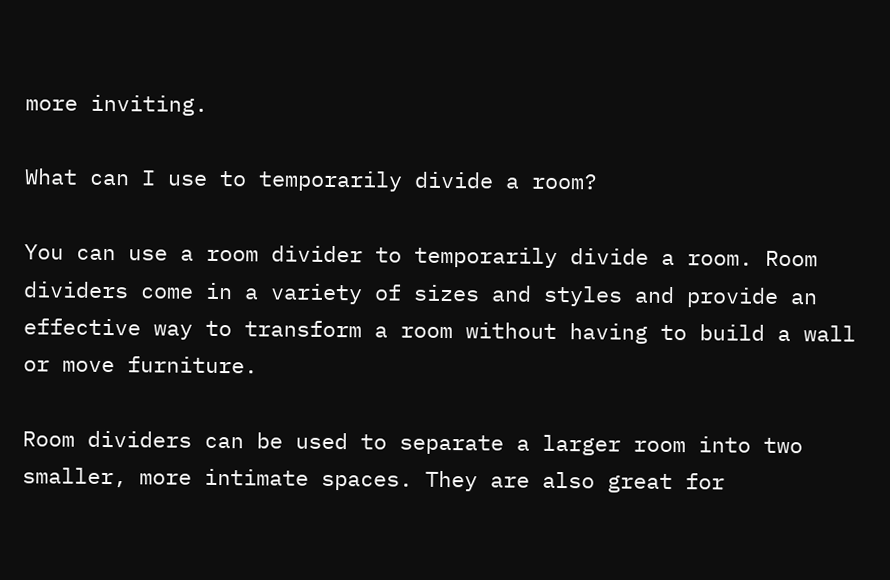more inviting.

What can I use to temporarily divide a room?

You can use a room divider to temporarily divide a room. Room dividers come in a variety of sizes and styles and provide an effective way to transform a room without having to build a wall or move furniture.

Room dividers can be used to separate a larger room into two smaller, more intimate spaces. They are also great for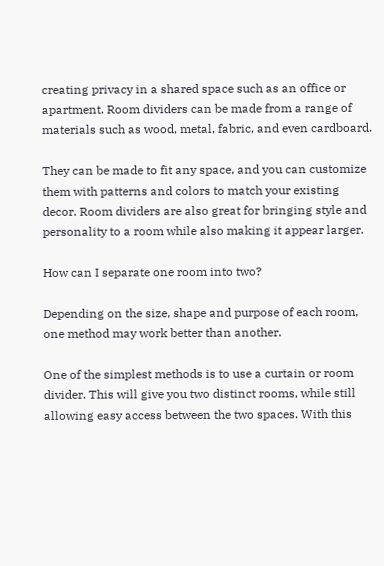creating privacy in a shared space such as an office or apartment. Room dividers can be made from a range of materials such as wood, metal, fabric, and even cardboard.

They can be made to fit any space, and you can customize them with patterns and colors to match your existing decor. Room dividers are also great for bringing style and personality to a room while also making it appear larger.

How can I separate one room into two?

Depending on the size, shape and purpose of each room, one method may work better than another.

One of the simplest methods is to use a curtain or room divider. This will give you two distinct rooms, while still allowing easy access between the two spaces. With this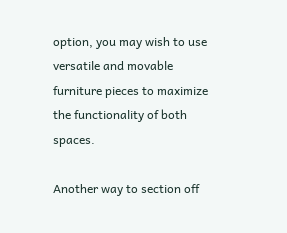option, you may wish to use versatile and movable furniture pieces to maximize the functionality of both spaces.

Another way to section off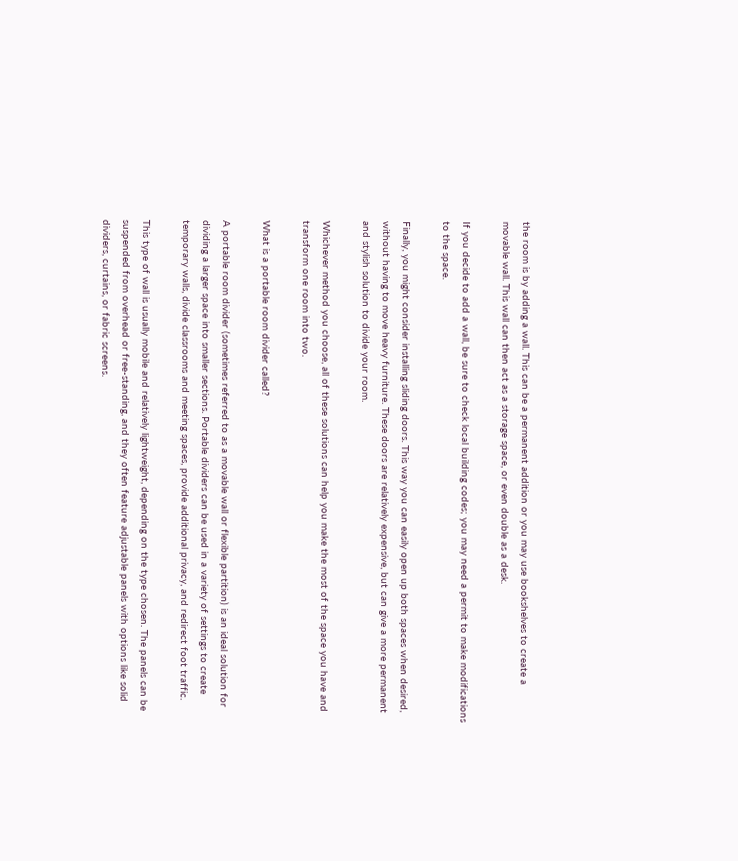the room is by adding a wall. This can be a permanent addition or you may use bookshelves to create a movable wall. This wall can then act as a storage space, or even double as a desk.

If you decide to add a wall, be sure to check local building codes; you may need a permit to make modifications to the space.

Finally, you might consider installing sliding doors. This way you can easily open up both spaces when desired, without having to move heavy furniture. These doors are relatively expensive, but can give a more permanent and stylish solution to divide your room.

Whichever method you choose, all of these solutions can help you make the most of the space you have and transform one room into two.

What is a portable room divider called?

A portable room divider (sometimes referred to as a movable wall or flexible partition) is an ideal solution for dividing a larger space into smaller sections. Portable dividers can be used in a variety of settings to create temporary walls, divide classrooms and meeting spaces, provide additional privacy, and redirect foot traffic.

This type of wall is usually mobile and relatively lightweight, depending on the type chosen. The panels can be suspended from overhead or free-standing, and they often feature adjustable panels with options like solid dividers, curtains, or fabric screens.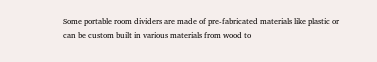Some portable room dividers are made of pre-fabricated materials like plastic or can be custom built in various materials from wood to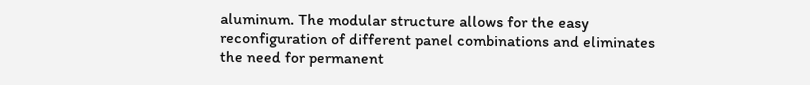aluminum. The modular structure allows for the easy reconfiguration of different panel combinations and eliminates the need for permanent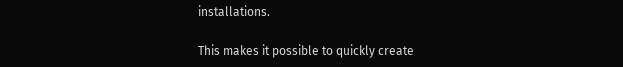installations.

This makes it possible to quickly create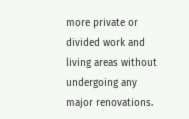more private or divided work and living areas without undergoing any major renovations.